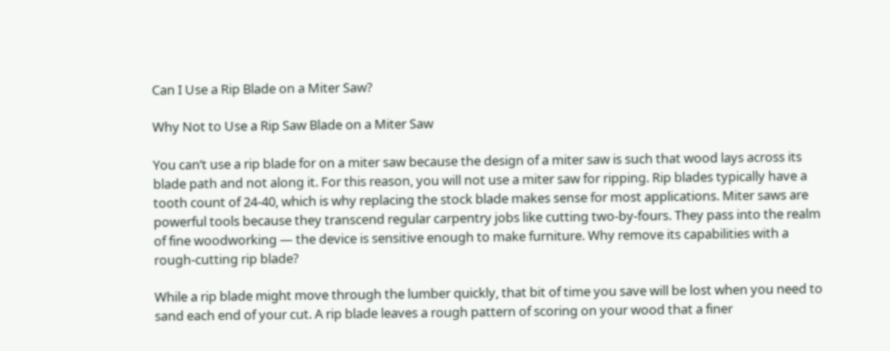Can I Use a Rip Blade on a Miter Saw?

Why Not to Use a Rip Saw Blade on a Miter Saw

You can’t use a rip blade for on a miter saw because the design of a miter saw is such that wood lays across its blade path and not along it. For this reason, you will not use a miter saw for ripping. Rip blades typically have a tooth count of 24-40, which is why replacing the stock blade makes sense for most applications. Miter saws are powerful tools because they transcend regular carpentry jobs like cutting two-by-fours. They pass into the realm of fine woodworking — the device is sensitive enough to make furniture. Why remove its capabilities with a rough-cutting rip blade?

While a rip blade might move through the lumber quickly, that bit of time you save will be lost when you need to sand each end of your cut. A rip blade leaves a rough pattern of scoring on your wood that a finer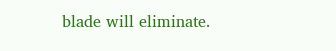blade will eliminate.